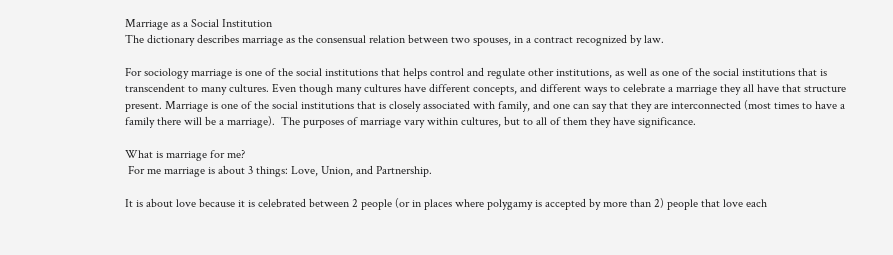Marriage as a Social Institution
The dictionary describes marriage as the consensual relation between two spouses, in a contract recognized by law.

For sociology marriage is one of the social institutions that helps control and regulate other institutions, as well as one of the social institutions that is transcendent to many cultures. Even though many cultures have different concepts, and different ways to celebrate a marriage they all have that structure present. Marriage is one of the social institutions that is closely associated with family, and one can say that they are interconnected (most times to have a family there will be a marriage).  The purposes of marriage vary within cultures, but to all of them they have significance.

What is marriage for me?
 For me marriage is about 3 things: Love, Union, and Partnership.

It is about love because it is celebrated between 2 people (or in places where polygamy is accepted by more than 2) people that love each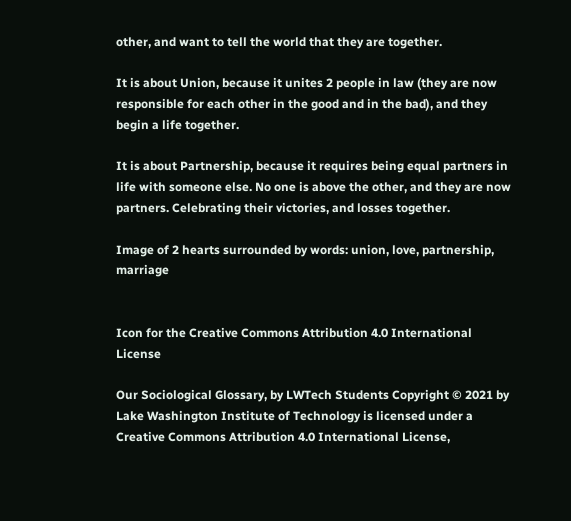other, and want to tell the world that they are together.

It is about Union, because it unites 2 people in law (they are now responsible for each other in the good and in the bad), and they begin a life together.

It is about Partnership, because it requires being equal partners in life with someone else. No one is above the other, and they are now partners. Celebrating their victories, and losses together.

Image of 2 hearts surrounded by words: union, love, partnership, marriage


Icon for the Creative Commons Attribution 4.0 International License

Our Sociological Glossary, by LWTech Students Copyright © 2021 by Lake Washington Institute of Technology is licensed under a Creative Commons Attribution 4.0 International License,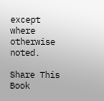except where otherwise noted.

Share This Book